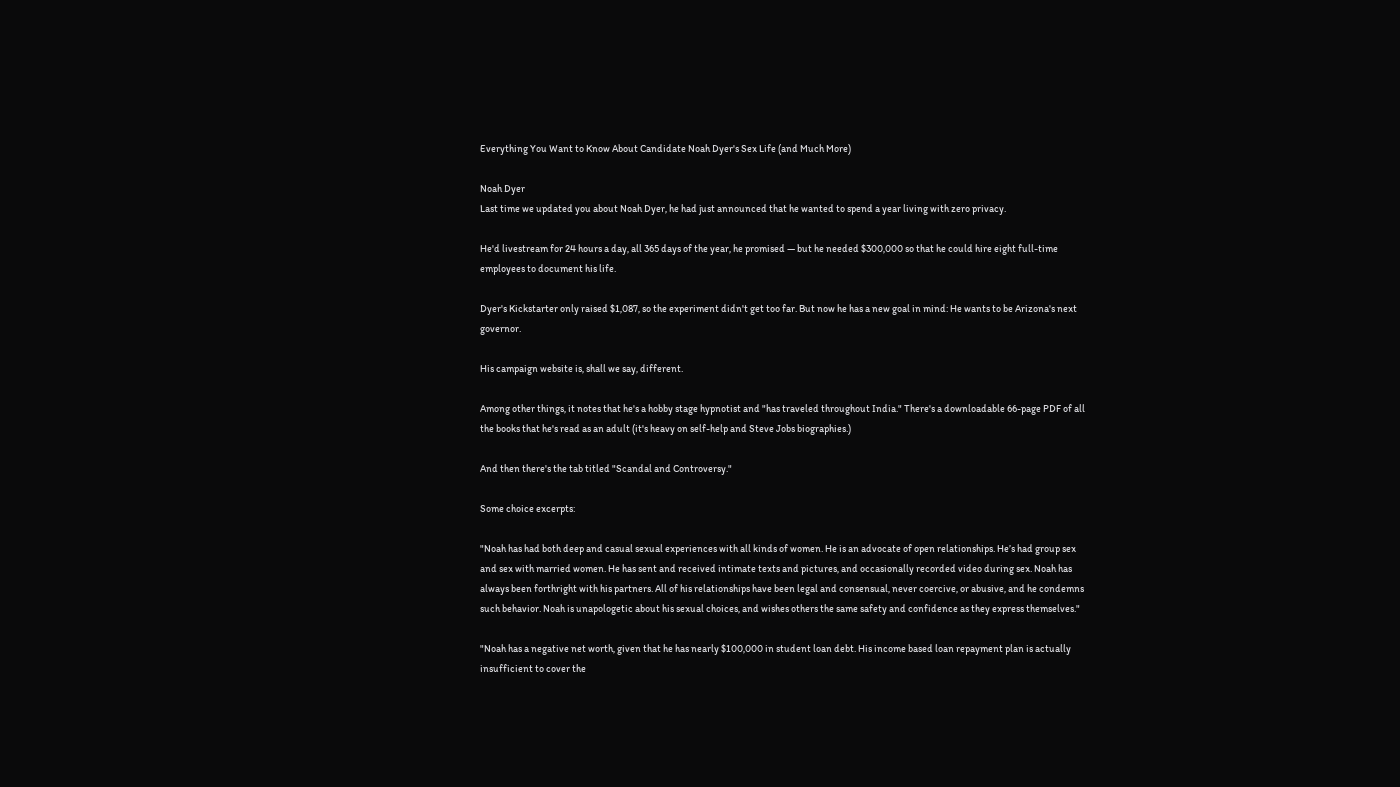Everything You Want to Know About Candidate Noah Dyer's Sex Life (and Much More)

Noah Dyer
Last time we updated you about Noah Dyer, he had just announced that he wanted to spend a year living with zero privacy.

He'd livestream for 24 hours a day, all 365 days of the year, he promised — but he needed $300,000 so that he could hire eight full-time employees to document his life.

Dyer's Kickstarter only raised $1,087, so the experiment didn't get too far. But now he has a new goal in mind: He wants to be Arizona's next governor.

His campaign website is, shall we say, different.

Among other things, it notes that he's a hobby stage hypnotist and "has traveled throughout India." There's a downloadable 66-page PDF of all the books that he's read as an adult (it's heavy on self-help and Steve Jobs biographies.)

And then there's the tab titled "Scandal and Controversy."

Some choice excerpts:

"Noah has had both deep and casual sexual experiences with all kinds of women. He is an advocate of open relationships. He’s had group sex and sex with married women. He has sent and received intimate texts and pictures, and occasionally recorded video during sex. Noah has always been forthright with his partners. All of his relationships have been legal and consensual, never coercive, or abusive, and he condemns such behavior. Noah is unapologetic about his sexual choices, and wishes others the same safety and confidence as they express themselves."

"Noah has a negative net worth, given that he has nearly $100,000 in student loan debt. His income based loan repayment plan is actually insufficient to cover the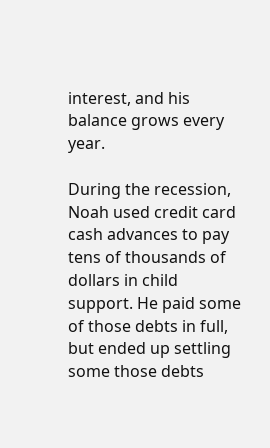interest, and his balance grows every year.

During the recession, Noah used credit card cash advances to pay tens of thousands of dollars in child support. He paid some of those debts in full, but ended up settling some those debts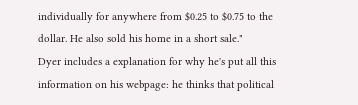individually for anywhere from $0.25 to $0.75 to the dollar. He also sold his home in a short sale."
Dyer includes a explanation for why he's put all this information on his webpage: he thinks that political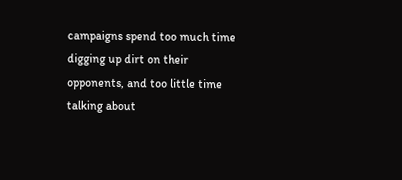campaigns spend too much time digging up dirt on their opponents, and too little time talking about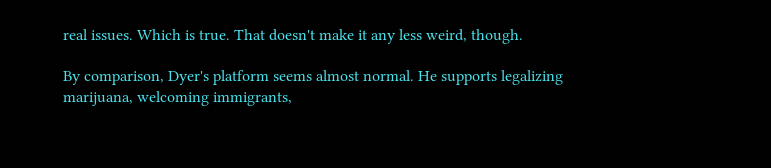real issues. Which is true. That doesn't make it any less weird, though.

By comparison, Dyer's platform seems almost normal. He supports legalizing marijuana, welcoming immigrants,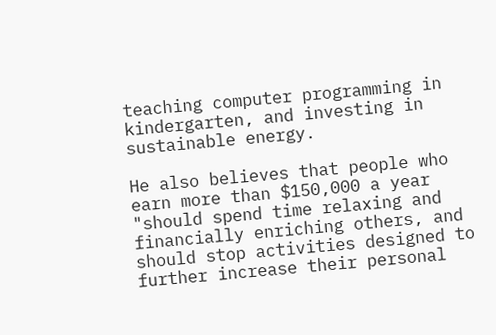teaching computer programming in kindergarten, and investing in sustainable energy.

He also believes that people who earn more than $150,000 a year "should spend time relaxing and financially enriching others, and should stop activities designed to further increase their personal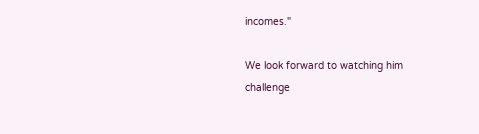incomes."

We look forward to watching him challenge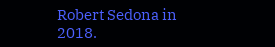Robert Sedona in 2018.